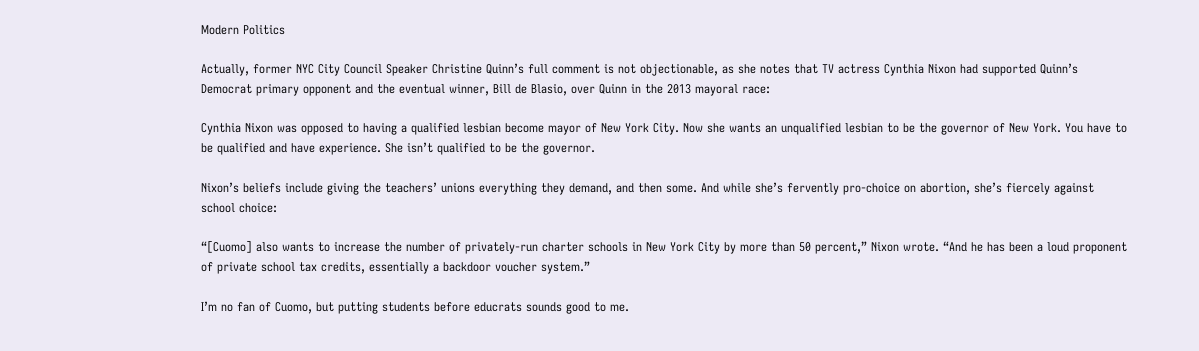Modern Politics

Actually, former NYC City Council Speaker Christine Quinn’s full comment is not objectionable, as she notes that TV actress Cynthia Nixon had supported Quinn’s Democrat primary opponent and the eventual winner, Bill de Blasio, over Quinn in the 2013 mayoral race:

Cynthia Nixon was opposed to having a qualified lesbian become mayor of New York City. Now she wants an unqualified lesbian to be the governor of New York. You have to be qualified and have experience. She isn’t qualified to be the governor.

Nixon’s beliefs include giving the teachers’ unions everything they demand, and then some. And while she’s fervently pro-choice on abortion, she’s fiercely against school choice:

“[Cuomo] also wants to increase the number of privately-run charter schools in New York City by more than 50 percent,” Nixon wrote. “And he has been a loud proponent of private school tax credits, essentially a backdoor voucher system.”

I’m no fan of Cuomo, but putting students before educrats sounds good to me.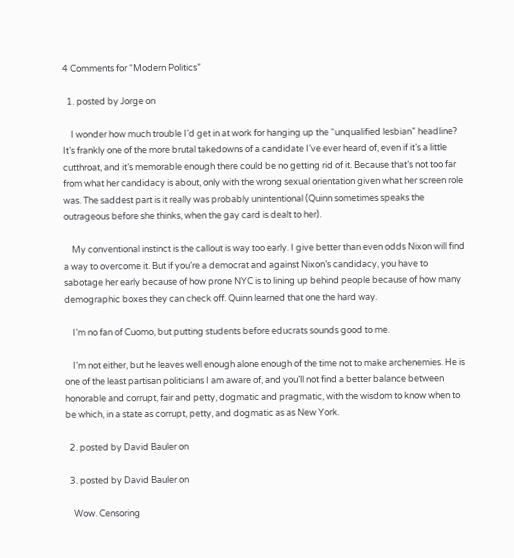4 Comments for “Modern Politics”

  1. posted by Jorge on

    I wonder how much trouble I’d get in at work for hanging up the “unqualified lesbian” headline? It’s frankly one of the more brutal takedowns of a candidate I’ve ever heard of, even if it’s a little cutthroat, and it’s memorable enough there could be no getting rid of it. Because that’s not too far from what her candidacy is about, only with the wrong sexual orientation given what her screen role was. The saddest part is it really was probably unintentional (Quinn sometimes speaks the outrageous before she thinks, when the gay card is dealt to her).

    My conventional instinct is the callout is way too early. I give better than even odds Nixon will find a way to overcome it. But if you’re a democrat and against Nixon’s candidacy, you have to sabotage her early because of how prone NYC is to lining up behind people because of how many demographic boxes they can check off. Quinn learned that one the hard way.

    I’m no fan of Cuomo, but putting students before educrats sounds good to me.

    I’m not either, but he leaves well enough alone enough of the time not to make archenemies. He is one of the least partisan politicians I am aware of, and you’ll not find a better balance between honorable and corrupt, fair and petty, dogmatic and pragmatic, with the wisdom to know when to be which, in a state as corrupt, petty, and dogmatic as as New York.

  2. posted by David Bauler on

  3. posted by David Bauler on

    Wow. Censoring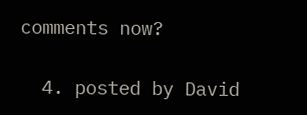comments now?

  4. posted by David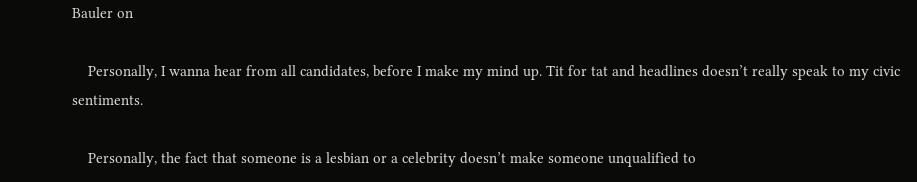Bauler on

    Personally, I wanna hear from all candidates, before I make my mind up. Tit for tat and headlines doesn’t really speak to my civic sentiments.

    Personally, the fact that someone is a lesbian or a celebrity doesn’t make someone unqualified to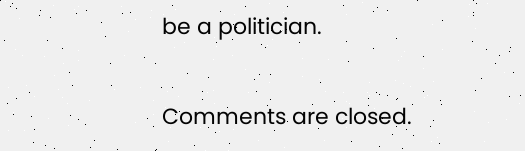be a politician.

Comments are closed.